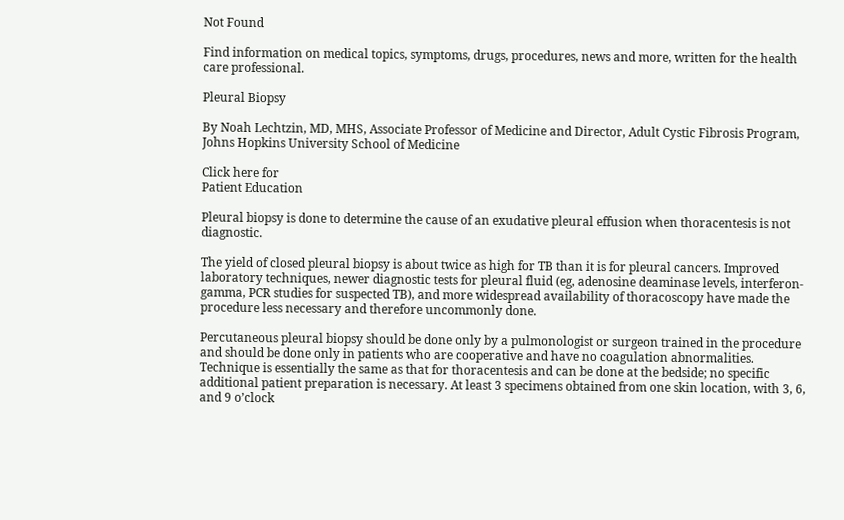Not Found

Find information on medical topics, symptoms, drugs, procedures, news and more, written for the health care professional.

Pleural Biopsy

By Noah Lechtzin, MD, MHS, Associate Professor of Medicine and Director, Adult Cystic Fibrosis Program, Johns Hopkins University School of Medicine

Click here for
Patient Education

Pleural biopsy is done to determine the cause of an exudative pleural effusion when thoracentesis is not diagnostic.

The yield of closed pleural biopsy is about twice as high for TB than it is for pleural cancers. Improved laboratory techniques, newer diagnostic tests for pleural fluid (eg, adenosine deaminase levels, interferon-gamma, PCR studies for suspected TB), and more widespread availability of thoracoscopy have made the procedure less necessary and therefore uncommonly done.

Percutaneous pleural biopsy should be done only by a pulmonologist or surgeon trained in the procedure and should be done only in patients who are cooperative and have no coagulation abnormalities. Technique is essentially the same as that for thoracentesis and can be done at the bedside; no specific additional patient preparation is necessary. At least 3 specimens obtained from one skin location, with 3, 6, and 9 o’clock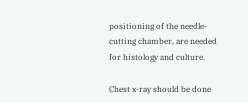positioning of the needle-cutting chamber, are needed for histology and culture.

Chest x-ray should be done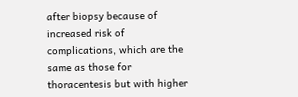after biopsy because of increased risk of complications, which are the same as those for thoracentesis but with higher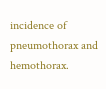incidence of pneumothorax and hemothorax.